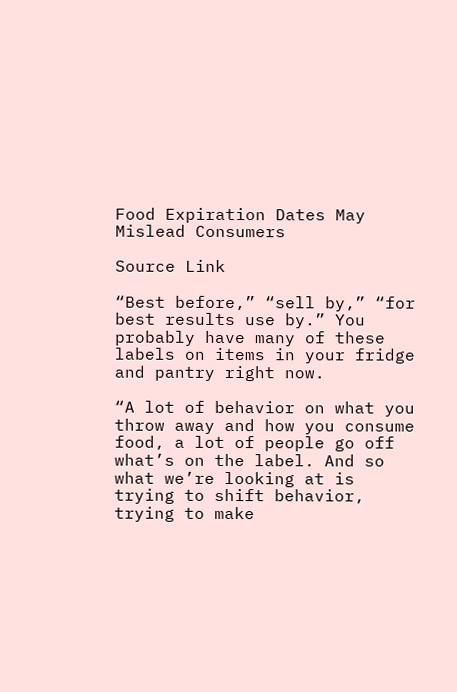Food Expiration Dates May Mislead Consumers

Source Link

“Best before,” “sell by,” “for best results use by.” You probably have many of these labels on items in your fridge and pantry right now.

“A lot of behavior on what you throw away and how you consume food, a lot of people go off what’s on the label. And so what we’re looking at is trying to shift behavior, trying to make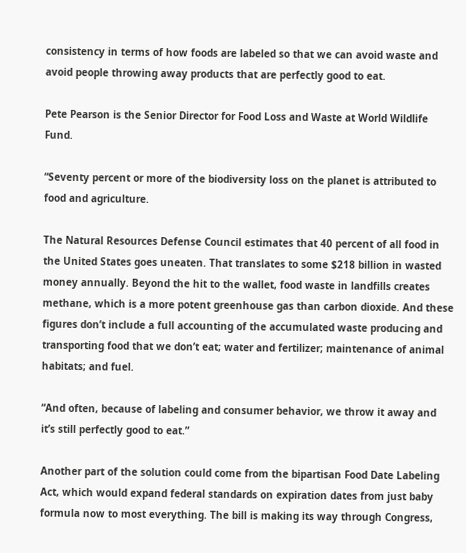consistency in terms of how foods are labeled so that we can avoid waste and avoid people throwing away products that are perfectly good to eat.

Pete Pearson is the Senior Director for Food Loss and Waste at World Wildlife Fund.

“Seventy percent or more of the biodiversity loss on the planet is attributed to food and agriculture.

The Natural Resources Defense Council estimates that 40 percent of all food in the United States goes uneaten. That translates to some $218 billion in wasted money annually. Beyond the hit to the wallet, food waste in landfills creates methane, which is a more potent greenhouse gas than carbon dioxide. And these figures don’t include a full accounting of the accumulated waste producing and transporting food that we don’t eat; water and fertilizer; maintenance of animal habitats; and fuel.

“And often, because of labeling and consumer behavior, we throw it away and it’s still perfectly good to eat.”

Another part of the solution could come from the bipartisan Food Date Labeling Act, which would expand federal standards on expiration dates from just baby formula now to most everything. The bill is making its way through Congress,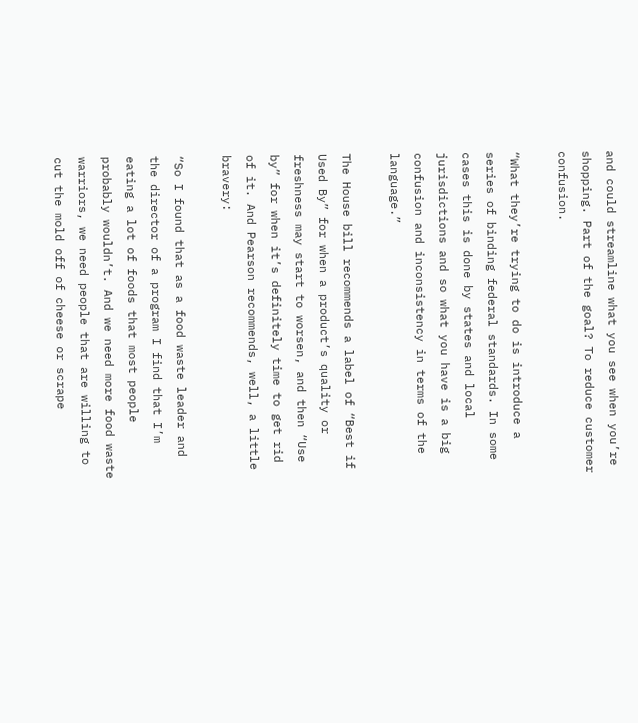and could streamline what you see when you’re shopping. Part of the goal? To reduce customer confusion.

“What they’re trying to do is introduce a series of binding federal standards. In some cases this is done by states and local jurisdictions and so what you have is a big confusion and inconsistency in terms of the language.”

The House bill recommends a label of “Best if Used By” for when a product’s quality or freshness may start to worsen, and then “Use by” for when it’s definitely time to get rid of it. And Pearson recommends, well, a little bravery:

“So I found that as a food waste leader and the director of a program I find that I’m eating a lot of foods that most people probably wouldn’t. And we need more food waste warriors, we need people that are willing to cut the mold off of cheese or scrape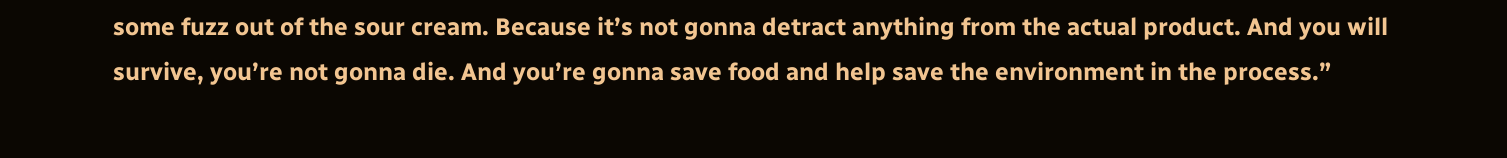some fuzz out of the sour cream. Because it’s not gonna detract anything from the actual product. And you will survive, you’re not gonna die. And you’re gonna save food and help save the environment in the process.”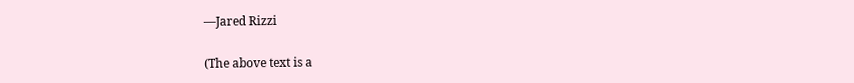—Jared Rizzi

(The above text is a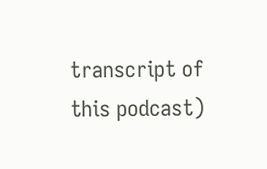transcript of this podcast)